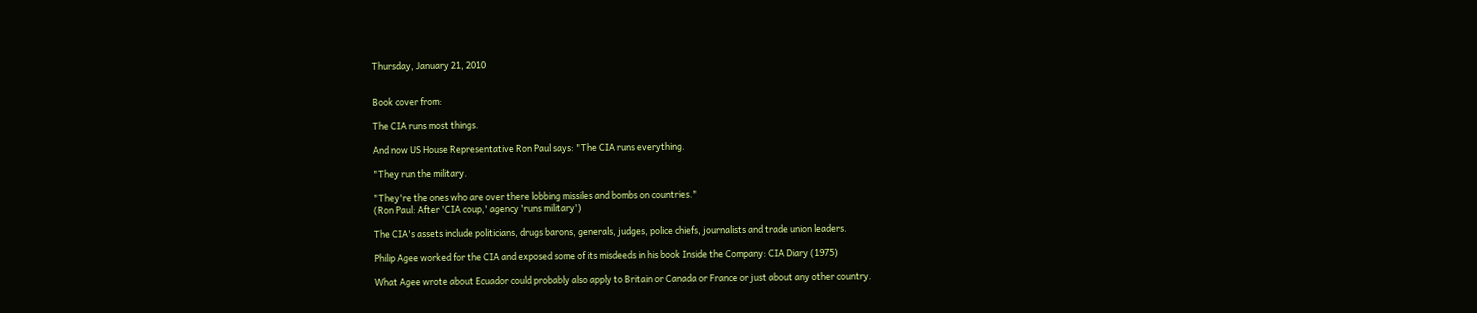Thursday, January 21, 2010


Book cover from:

The CIA runs most things.

And now US House Representative Ron Paul says: "The CIA runs everything.

"They run the military.

"They're the ones who are over there lobbing missiles and bombs on countries."
(Ron Paul: After 'CIA coup,' agency 'runs military')

The CIA's assets include politicians, drugs barons, generals, judges, police chiefs, journalists and trade union leaders.

Philip Agee worked for the CIA and exposed some of its misdeeds in his book Inside the Company: CIA Diary (1975)

What Agee wrote about Ecuador could probably also apply to Britain or Canada or France or just about any other country.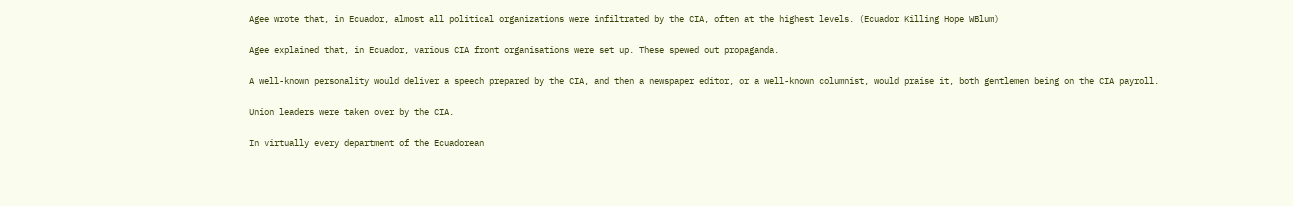Agee wrote that, in Ecuador, almost all political organizations were infiltrated by the CIA, often at the highest levels. (Ecuador Killing Hope WBlum)

Agee explained that, in Ecuador, various CIA front organisations were set up. These spewed out propaganda.

A well-known personality would deliver a speech prepared by the CIA, and then a newspaper editor, or a well-known columnist, would praise it, both gentlemen being on the CIA payroll.

Union leaders were taken over by the CIA.

In virtually every department of the Ecuadorean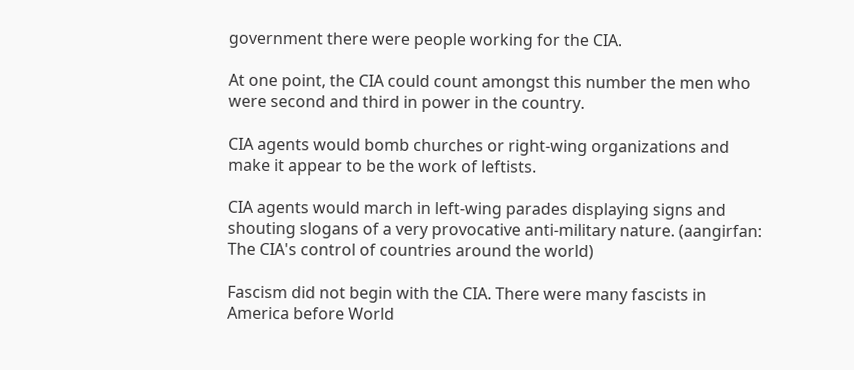government there were people working for the CIA.

At one point, the CIA could count amongst this number the men who were second and third in power in the country.

CIA agents would bomb churches or right-wing organizations and make it appear to be the work of leftists.

CIA agents would march in left-wing parades displaying signs and shouting slogans of a very provocative anti-military nature. (aangirfan: The CIA's control of countries around the world)

Fascism did not begin with the CIA. There were many fascists in America before World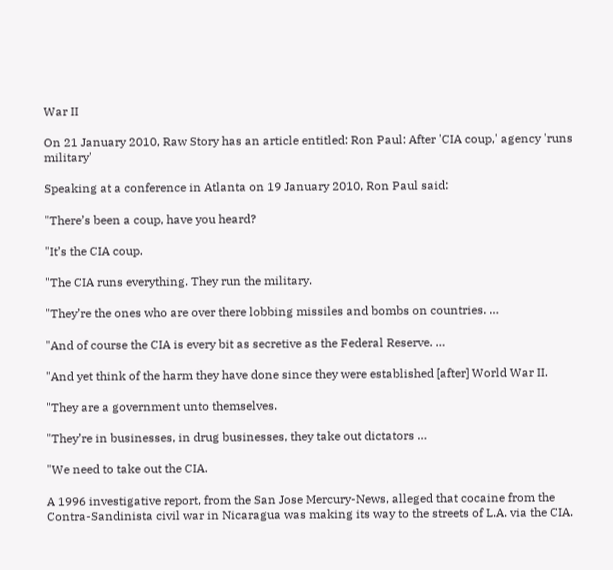War II

On 21 January 2010, Raw Story has an article entitled: Ron Paul: After 'CIA coup,' agency 'runs military'

Speaking at a conference in Atlanta on 19 January 2010, Ron Paul said:

"There’s been a coup, have you heard?

"It’s the CIA coup.

"The CIA runs everything. They run the military.

"They’re the ones who are over there lobbing missiles and bombs on countries. …

"And of course the CIA is every bit as secretive as the Federal Reserve. …

"And yet think of the harm they have done since they were established [after] World War II.

"They are a government unto themselves.

"They’re in businesses, in drug businesses, they take out dictators …

"We need to take out the CIA.

A 1996 investigative report, from the San Jose Mercury-News, alleged that cocaine from the Contra-Sandinista civil war in Nicaragua was making its way to the streets of L.A. via the CIA.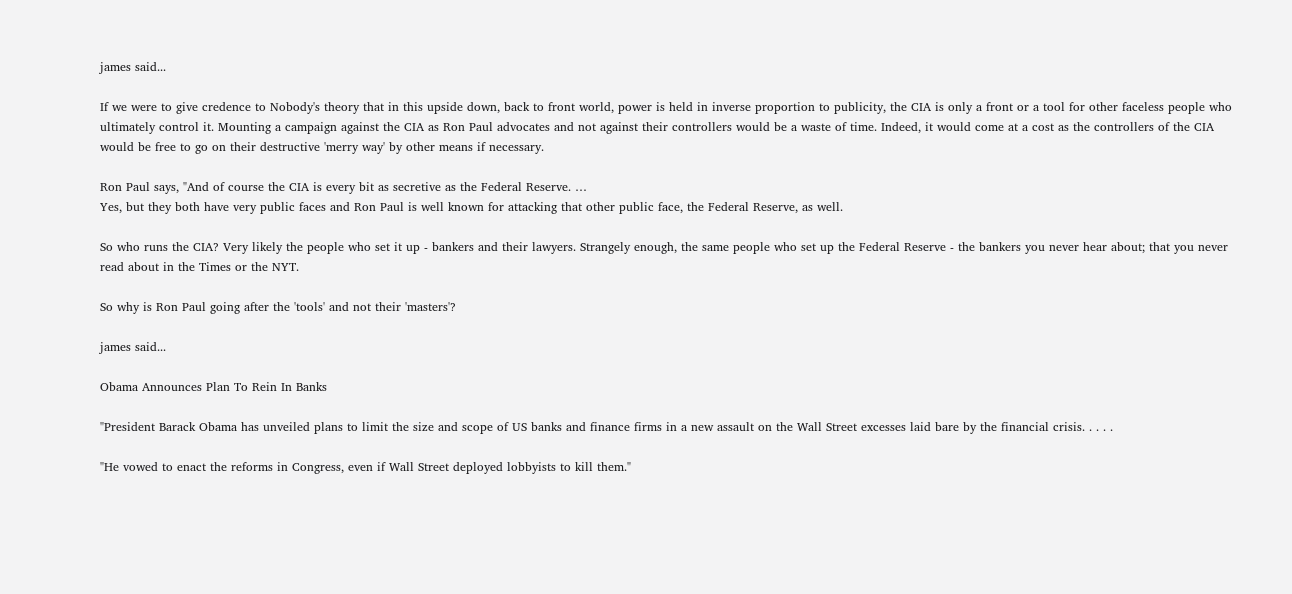james said...

If we were to give credence to Nobody's theory that in this upside down, back to front world, power is held in inverse proportion to publicity, the CIA is only a front or a tool for other faceless people who ultimately control it. Mounting a campaign against the CIA as Ron Paul advocates and not against their controllers would be a waste of time. Indeed, it would come at a cost as the controllers of the CIA would be free to go on their destructive 'merry way' by other means if necessary.

Ron Paul says, "And of course the CIA is every bit as secretive as the Federal Reserve. …
Yes, but they both have very public faces and Ron Paul is well known for attacking that other public face, the Federal Reserve, as well.

So who runs the CIA? Very likely the people who set it up - bankers and their lawyers. Strangely enough, the same people who set up the Federal Reserve - the bankers you never hear about; that you never read about in the Times or the NYT.

So why is Ron Paul going after the 'tools' and not their 'masters'?

james said...

Obama Announces Plan To Rein In Banks

"President Barack Obama has unveiled plans to limit the size and scope of US banks and finance firms in a new assault on the Wall Street excesses laid bare by the financial crisis. . . . .

"He vowed to enact the reforms in Congress, even if Wall Street deployed lobbyists to kill them."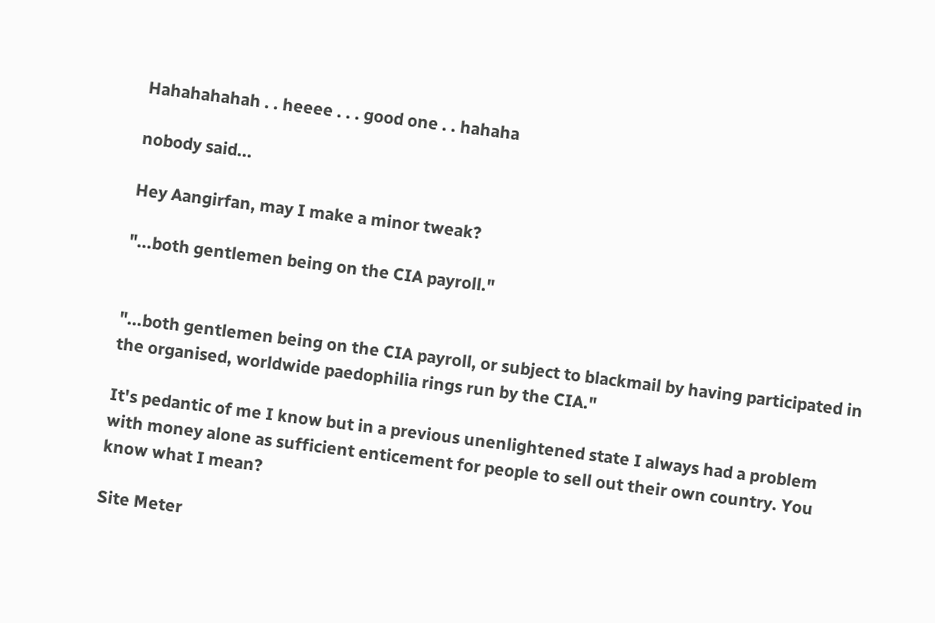Hahahahahah . . heeee . . . good one . . hahaha

nobody said...

Hey Aangirfan, may I make a minor tweak?

"...both gentlemen being on the CIA payroll."


"...both gentlemen being on the CIA payroll, or subject to blackmail by having participated in the organised, worldwide paedophilia rings run by the CIA."

It's pedantic of me I know but in a previous unenlightened state I always had a problem with money alone as sufficient enticement for people to sell out their own country. You know what I mean?

Site Meter